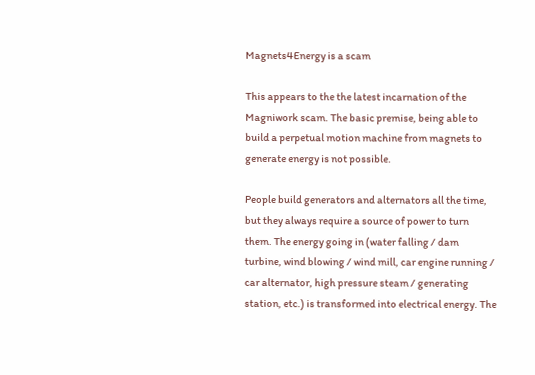Magnets4Energy is a scam

This appears to the the latest incarnation of the Magniwork scam. The basic premise, being able to build a perpetual motion machine from magnets to generate energy is not possible.

People build generators and alternators all the time, but they always require a source of power to turn them. The energy going in (water falling / dam turbine, wind blowing / wind mill, car engine running / car alternator, high pressure steam / generating station, etc.) is transformed into electrical energy. The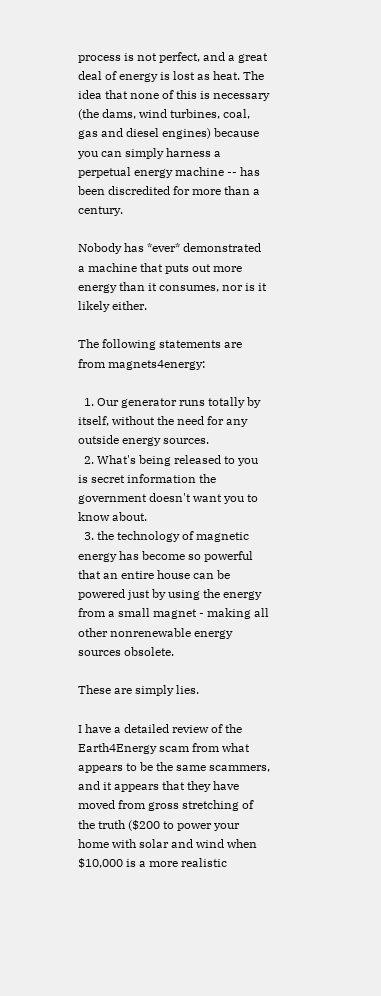process is not perfect, and a great deal of energy is lost as heat. The idea that none of this is necessary (the dams, wind turbines, coal, gas and diesel engines) because you can simply harness a perpetual energy machine -- has been discredited for more than a century.

Nobody has *ever* demonstrated a machine that puts out more energy than it consumes, nor is it likely either.

The following statements are from magnets4energy:

  1. Our generator runs totally by itself, without the need for any outside energy sources.
  2. What's being released to you is secret information the government doesn't want you to know about.
  3. the technology of magnetic energy has become so powerful that an entire house can be powered just by using the energy from a small magnet - making all other nonrenewable energy sources obsolete.

These are simply lies.

I have a detailed review of the Earth4Energy scam from what appears to be the same scammers, and it appears that they have moved from gross stretching of the truth ($200 to power your home with solar and wind when $10,000 is a more realistic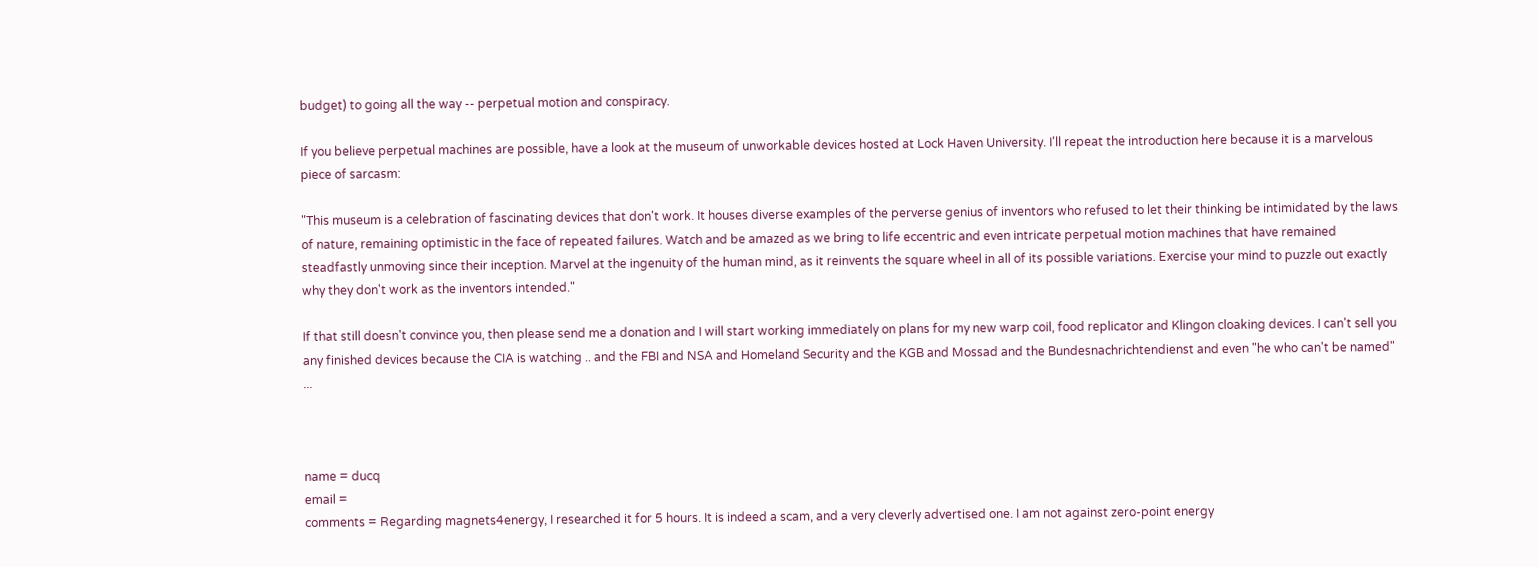budget) to going all the way -- perpetual motion and conspiracy.

If you believe perpetual machines are possible, have a look at the museum of unworkable devices hosted at Lock Haven University. I'll repeat the introduction here because it is a marvelous piece of sarcasm:

"This museum is a celebration of fascinating devices that don't work. It houses diverse examples of the perverse genius of inventors who refused to let their thinking be intimidated by the laws of nature, remaining optimistic in the face of repeated failures. Watch and be amazed as we bring to life eccentric and even intricate perpetual motion machines that have remained steadfastly unmoving since their inception. Marvel at the ingenuity of the human mind, as it reinvents the square wheel in all of its possible variations. Exercise your mind to puzzle out exactly why they don't work as the inventors intended."

If that still doesn't convince you, then please send me a donation and I will start working immediately on plans for my new warp coil, food replicator and Klingon cloaking devices. I can't sell you any finished devices because the CIA is watching .. and the FBI and NSA and Homeland Security and the KGB and Mossad and the Bundesnachrichtendienst and even "he who can't be named" ...



name = ducq
email =
comments = Regarding magnets4energy, I researched it for 5 hours. It is indeed a scam, and a very cleverly advertised one. I am not against zero-point energy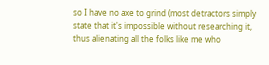so I have no axe to grind (most detractors simply state that it's impossible without researching it, thus alienating all the folks like me who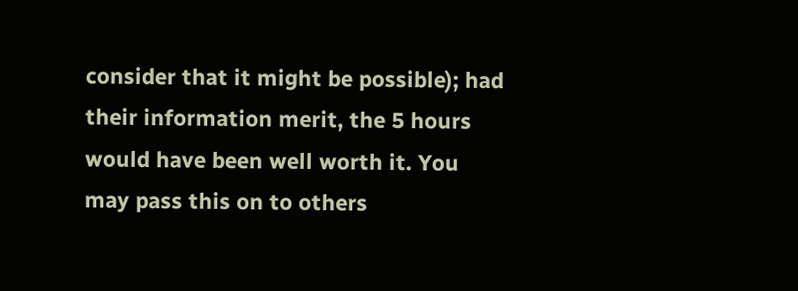consider that it might be possible); had their information merit, the 5 hours would have been well worth it. You may pass this on to others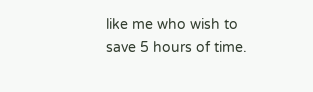like me who wish to save 5 hours of time.